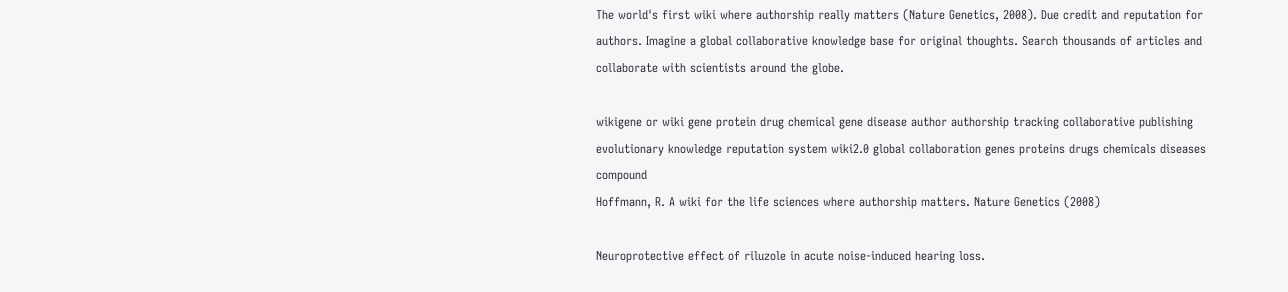The world's first wiki where authorship really matters (Nature Genetics, 2008). Due credit and reputation for authors. Imagine a global collaborative knowledge base for original thoughts. Search thousands of articles and collaborate with scientists around the globe.

wikigene or wiki gene protein drug chemical gene disease author authorship tracking collaborative publishing evolutionary knowledge reputation system wiki2.0 global collaboration genes proteins drugs chemicals diseases compound
Hoffmann, R. A wiki for the life sciences where authorship matters. Nature Genetics (2008)

Neuroprotective effect of riluzole in acute noise-induced hearing loss.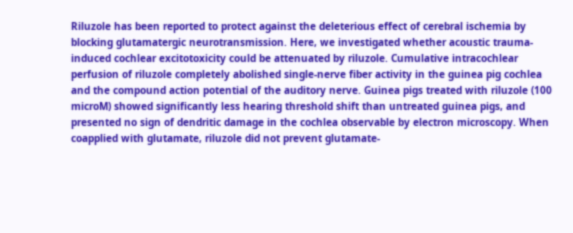Riluzole has been reported to protect against the deleterious effect of cerebral ischemia by blocking glutamatergic neurotransmission. Here, we investigated whether acoustic trauma-induced cochlear excitotoxicity could be attenuated by riluzole. Cumulative intracochlear perfusion of riluzole completely abolished single-nerve fiber activity in the guinea pig cochlea and the compound action potential of the auditory nerve. Guinea pigs treated with riluzole (100 microM) showed significantly less hearing threshold shift than untreated guinea pigs, and presented no sign of dendritic damage in the cochlea observable by electron microscopy. When coapplied with glutamate, riluzole did not prevent glutamate-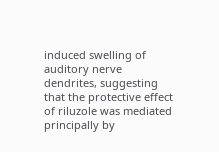induced swelling of auditory nerve dendrites, suggesting that the protective effect of riluzole was mediated principally by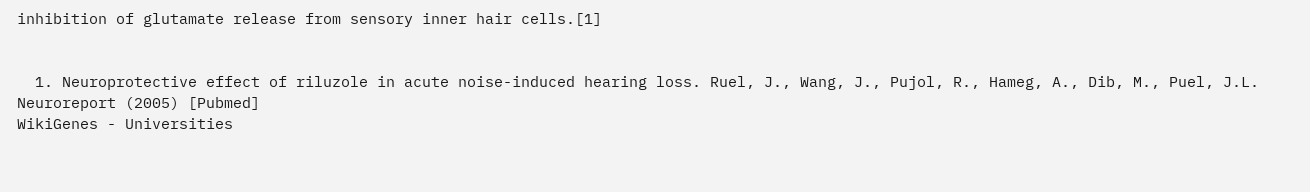inhibition of glutamate release from sensory inner hair cells.[1]


  1. Neuroprotective effect of riluzole in acute noise-induced hearing loss. Ruel, J., Wang, J., Pujol, R., Hameg, A., Dib, M., Puel, J.L. Neuroreport (2005) [Pubmed]
WikiGenes - Universities